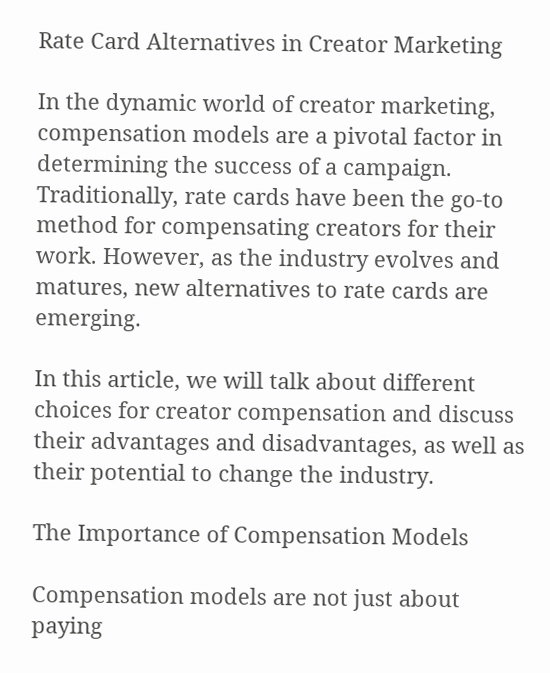Rate Card Alternatives in Creator Marketing

In the dynamic world of creator marketing, compensation models are a pivotal factor in determining the success of a campaign. Traditionally, rate cards have been the go-to method for compensating creators for their work. However, as the industry evolves and matures, new alternatives to rate cards are emerging.

In this article, we will talk about different choices for creator compensation and discuss their advantages and disadvantages, as well as their potential to change the industry.

The Importance of Compensation Models

Compensation models are not just about paying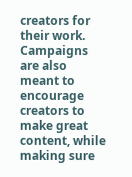creators for their work. Campaigns are also meant to encourage creators to make great content, while making sure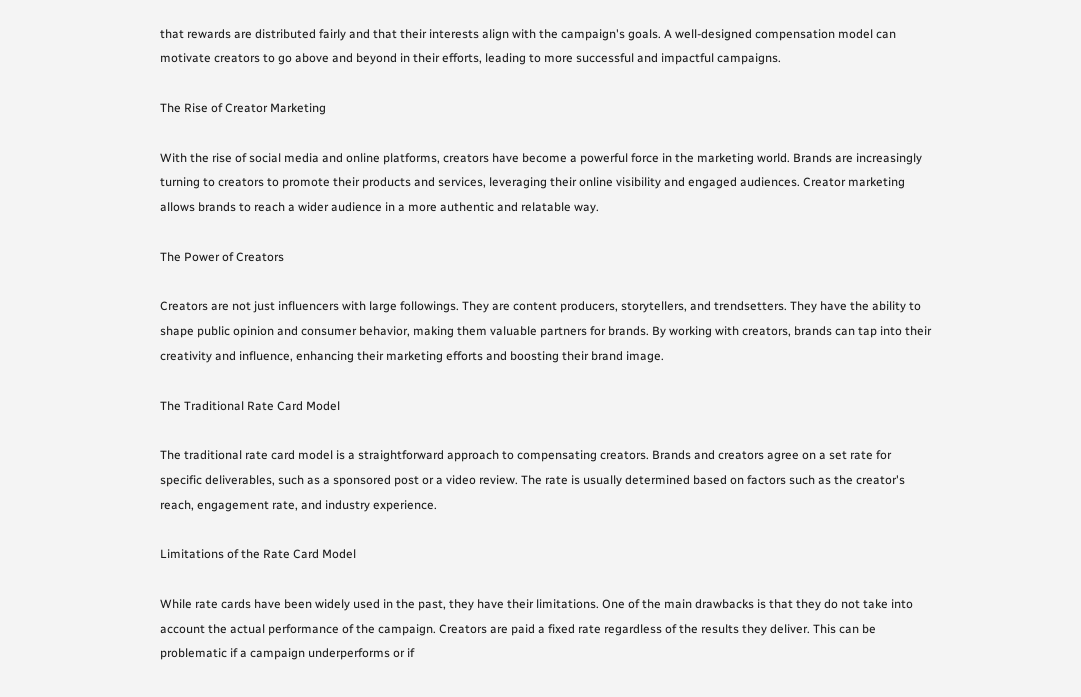that rewards are distributed fairly and that their interests align with the campaign's goals. A well-designed compensation model can motivate creators to go above and beyond in their efforts, leading to more successful and impactful campaigns.

The Rise of Creator Marketing

With the rise of social media and online platforms, creators have become a powerful force in the marketing world. Brands are increasingly turning to creators to promote their products and services, leveraging their online visibility and engaged audiences. Creator marketing allows brands to reach a wider audience in a more authentic and relatable way.

The Power of Creators

Creators are not just influencers with large followings. They are content producers, storytellers, and trendsetters. They have the ability to shape public opinion and consumer behavior, making them valuable partners for brands. By working with creators, brands can tap into their creativity and influence, enhancing their marketing efforts and boosting their brand image.

The Traditional Rate Card Model

The traditional rate card model is a straightforward approach to compensating creators. Brands and creators agree on a set rate for specific deliverables, such as a sponsored post or a video review. The rate is usually determined based on factors such as the creator's reach, engagement rate, and industry experience.

Limitations of the Rate Card Model

While rate cards have been widely used in the past, they have their limitations. One of the main drawbacks is that they do not take into account the actual performance of the campaign. Creators are paid a fixed rate regardless of the results they deliver. This can be problematic if a campaign underperforms or if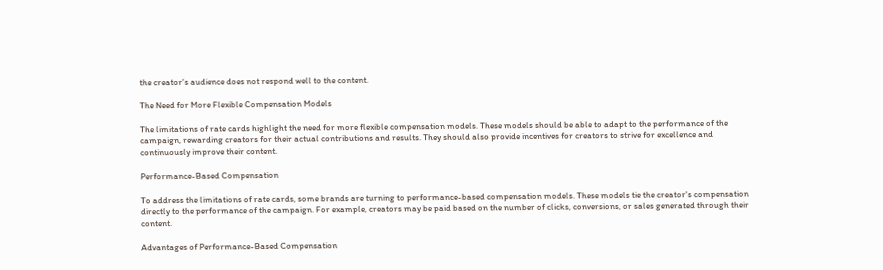the creator's audience does not respond well to the content.

The Need for More Flexible Compensation Models

The limitations of rate cards highlight the need for more flexible compensation models. These models should be able to adapt to the performance of the campaign, rewarding creators for their actual contributions and results. They should also provide incentives for creators to strive for excellence and continuously improve their content.

Performance-Based Compensation

To address the limitations of rate cards, some brands are turning to performance-based compensation models. These models tie the creator's compensation directly to the performance of the campaign. For example, creators may be paid based on the number of clicks, conversions, or sales generated through their content.

Advantages of Performance-Based Compensation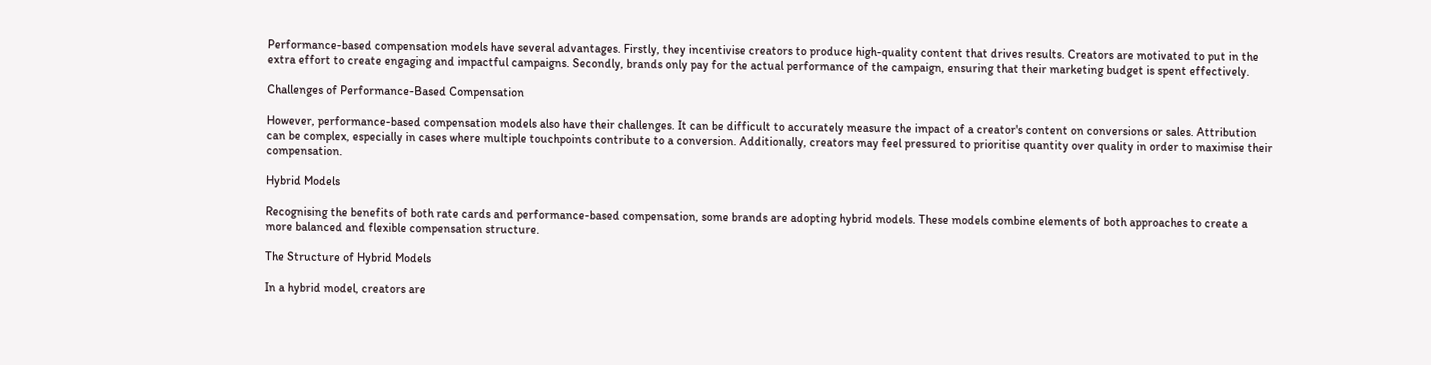Performance-based compensation models have several advantages. Firstly, they incentivise creators to produce high-quality content that drives results. Creators are motivated to put in the extra effort to create engaging and impactful campaigns. Secondly, brands only pay for the actual performance of the campaign, ensuring that their marketing budget is spent effectively.

Challenges of Performance-Based Compensation

However, performance-based compensation models also have their challenges. It can be difficult to accurately measure the impact of a creator's content on conversions or sales. Attribution can be complex, especially in cases where multiple touchpoints contribute to a conversion. Additionally, creators may feel pressured to prioritise quantity over quality in order to maximise their compensation.

Hybrid Models

Recognising the benefits of both rate cards and performance-based compensation, some brands are adopting hybrid models. These models combine elements of both approaches to create a more balanced and flexible compensation structure.

The Structure of Hybrid Models

In a hybrid model, creators are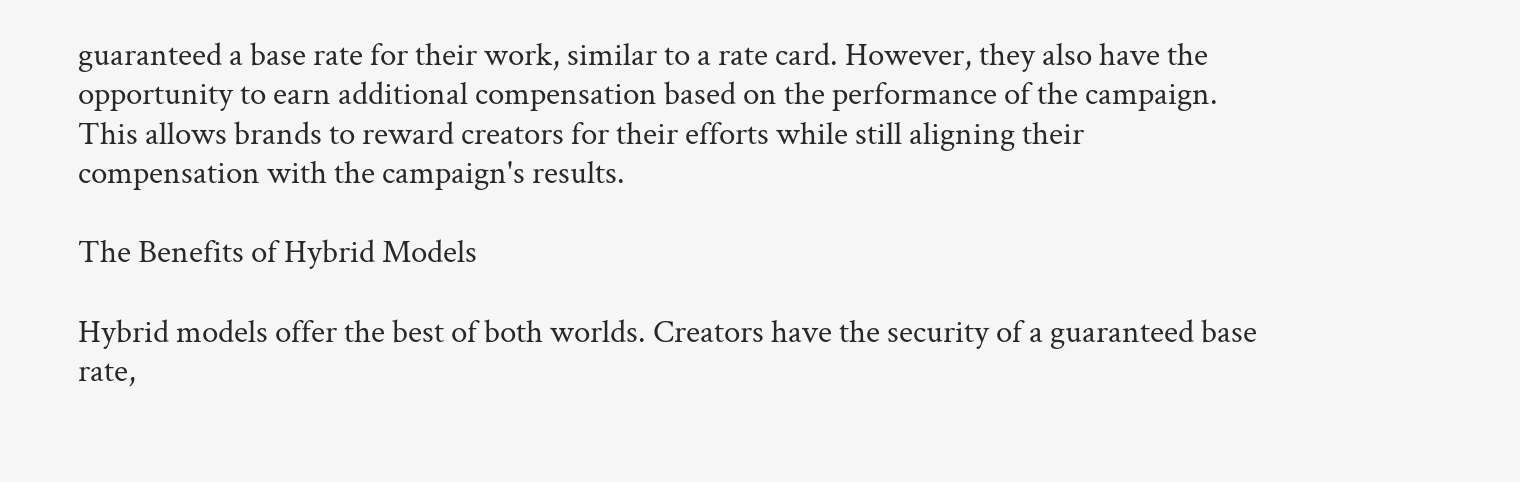guaranteed a base rate for their work, similar to a rate card. However, they also have the opportunity to earn additional compensation based on the performance of the campaign. This allows brands to reward creators for their efforts while still aligning their compensation with the campaign's results.

The Benefits of Hybrid Models

Hybrid models offer the best of both worlds. Creators have the security of a guaranteed base rate,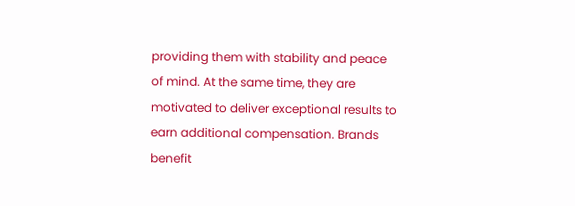providing them with stability and peace of mind. At the same time, they are motivated to deliver exceptional results to earn additional compensation. Brands benefit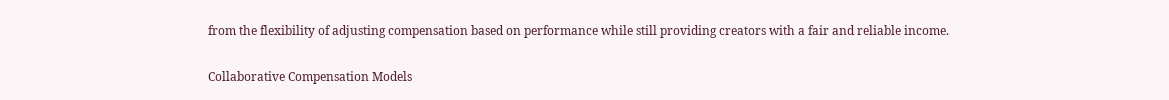from the flexibility of adjusting compensation based on performance while still providing creators with a fair and reliable income.

Collaborative Compensation Models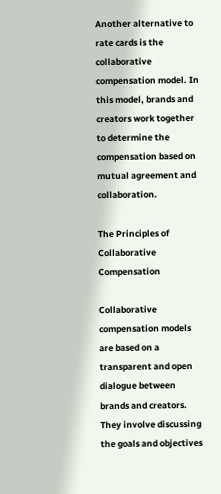Another alternative to rate cards is the collaborative compensation model. In this model, brands and creators work together to determine the compensation based on mutual agreement and collaboration.

The Principles of Collaborative Compensation

Collaborative compensation models are based on a transparent and open dialogue between brands and creators. They involve discussing the goals and objectives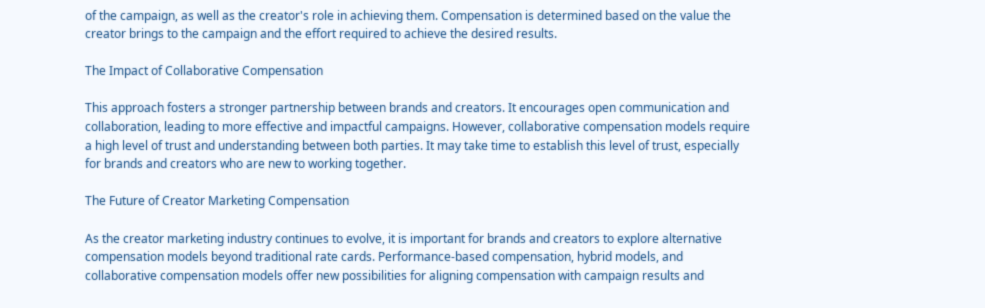of the campaign, as well as the creator's role in achieving them. Compensation is determined based on the value the creator brings to the campaign and the effort required to achieve the desired results.

The Impact of Collaborative Compensation

This approach fosters a stronger partnership between brands and creators. It encourages open communication and collaboration, leading to more effective and impactful campaigns. However, collaborative compensation models require a high level of trust and understanding between both parties. It may take time to establish this level of trust, especially for brands and creators who are new to working together.

The Future of Creator Marketing Compensation

As the creator marketing industry continues to evolve, it is important for brands and creators to explore alternative compensation models beyond traditional rate cards. Performance-based compensation, hybrid models, and collaborative compensation models offer new possibilities for aligning compensation with campaign results and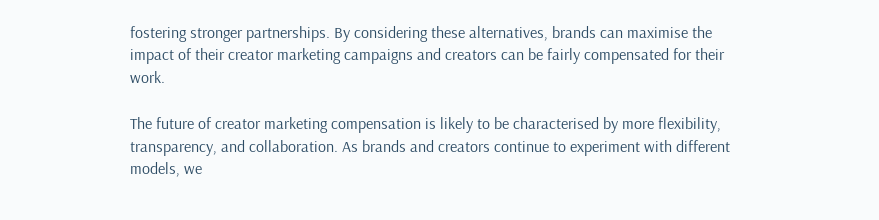fostering stronger partnerships. By considering these alternatives, brands can maximise the impact of their creator marketing campaigns and creators can be fairly compensated for their work.

The future of creator marketing compensation is likely to be characterised by more flexibility, transparency, and collaboration. As brands and creators continue to experiment with different models, we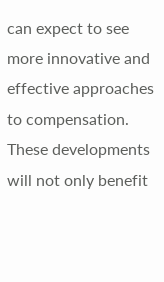can expect to see more innovative and effective approaches to compensation. These developments will not only benefit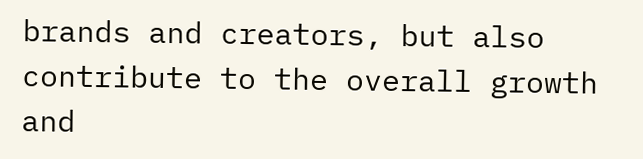brands and creators, but also contribute to the overall growth and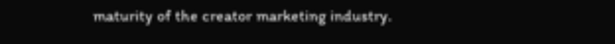maturity of the creator marketing industry.